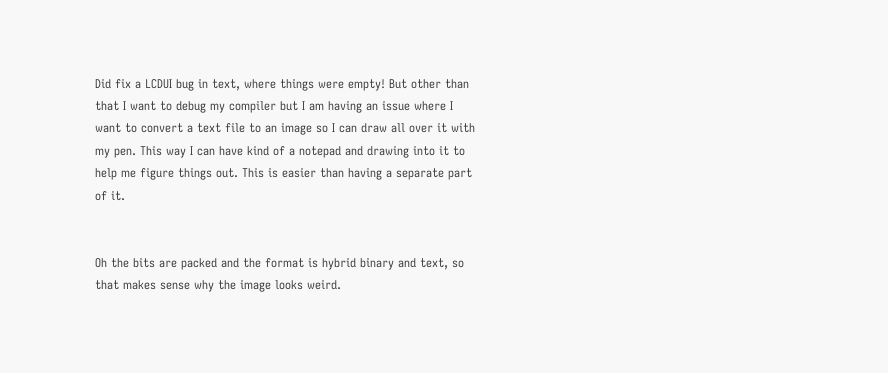Did fix a LCDUI bug in text, where things were empty! But other than that I want to debug my compiler but I am having an issue where I want to convert a text file to an image so I can draw all over it with my pen. This way I can have kind of a notepad and drawing into it to help me figure things out. This is easier than having a separate part of it.


Oh the bits are packed and the format is hybrid binary and text, so that makes sense why the image looks weird.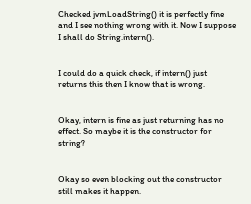Checked jvmLoadString() it is perfectly fine and I see nothing wrong with it. Now I suppose I shall do String.intern().


I could do a quick check, if intern() just returns this then I know that is wrong.


Okay, intern is fine as just returning has no effect. So maybe it is the constructor for string?


Okay so even blocking out the constructor still makes it happen.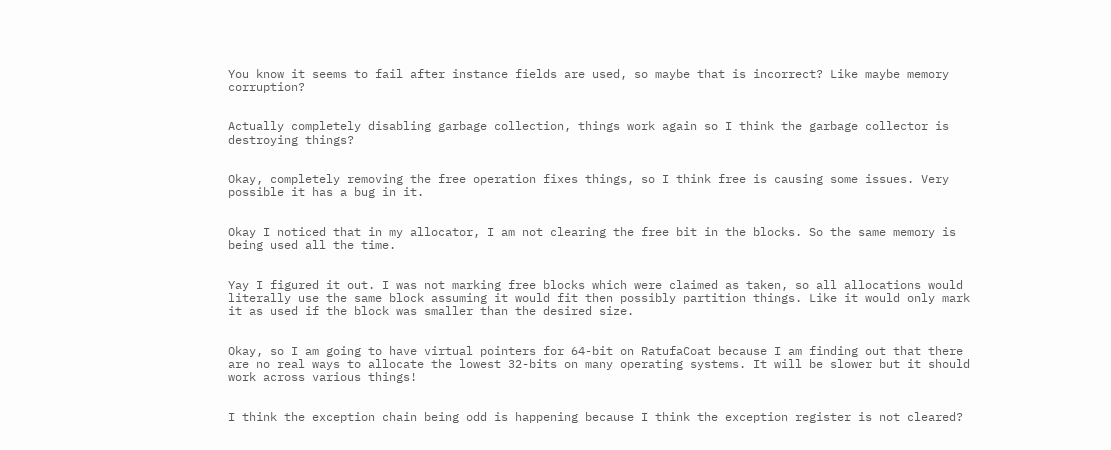You know it seems to fail after instance fields are used, so maybe that is incorrect? Like maybe memory corruption?


Actually completely disabling garbage collection, things work again so I think the garbage collector is destroying things?


Okay, completely removing the free operation fixes things, so I think free is causing some issues. Very possible it has a bug in it.


Okay I noticed that in my allocator, I am not clearing the free bit in the blocks. So the same memory is being used all the time.


Yay I figured it out. I was not marking free blocks which were claimed as taken, so all allocations would literally use the same block assuming it would fit then possibly partition things. Like it would only mark it as used if the block was smaller than the desired size.


Okay, so I am going to have virtual pointers for 64-bit on RatufaCoat because I am finding out that there are no real ways to allocate the lowest 32-bits on many operating systems. It will be slower but it should work across various things!


I think the exception chain being odd is happening because I think the exception register is not cleared?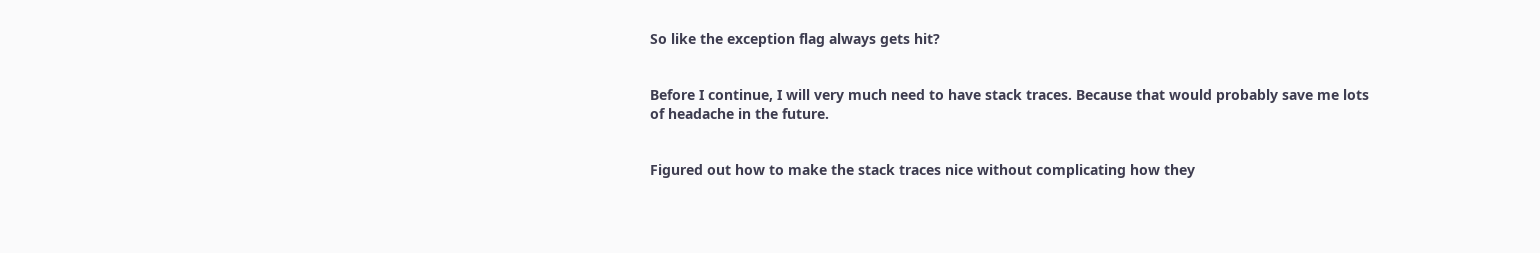So like the exception flag always gets hit?


Before I continue, I will very much need to have stack traces. Because that would probably save me lots of headache in the future.


Figured out how to make the stack traces nice without complicating how they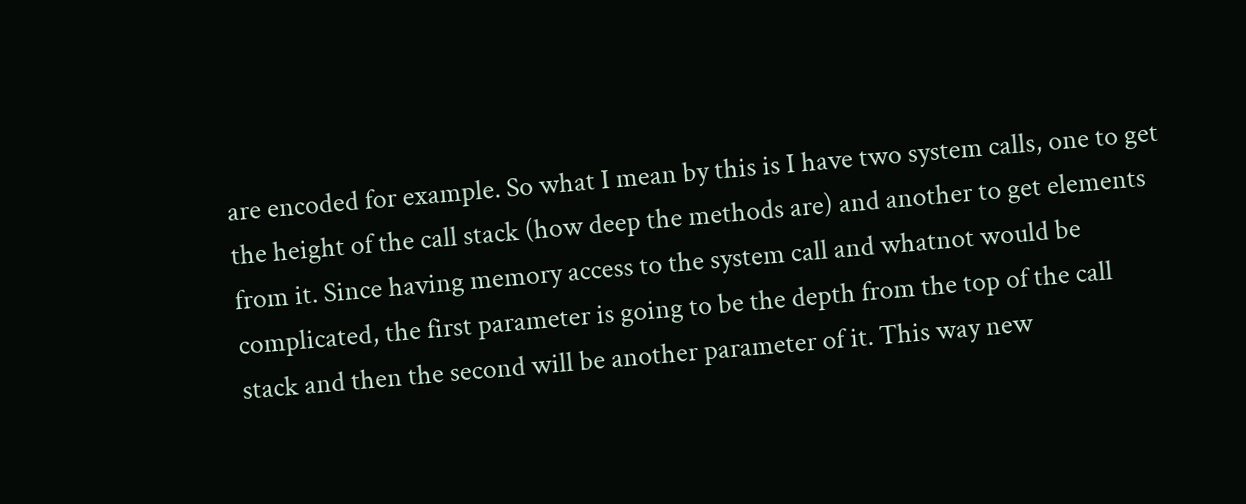are encoded for example. So what I mean by this is I have two system calls, one to get the height of the call stack (how deep the methods are) and another to get elements from it. Since having memory access to the system call and whatnot would be complicated, the first parameter is going to be the depth from the top of the call stack and then the second will be another parameter of it. This way new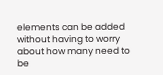elements can be added without having to worry about how many need to be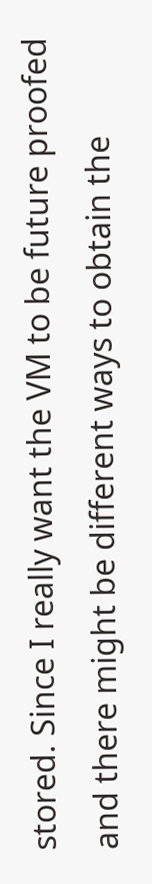stored. Since I really want the VM to be future proofed and there might be different ways to obtain the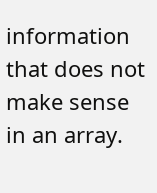information that does not make sense in an array.